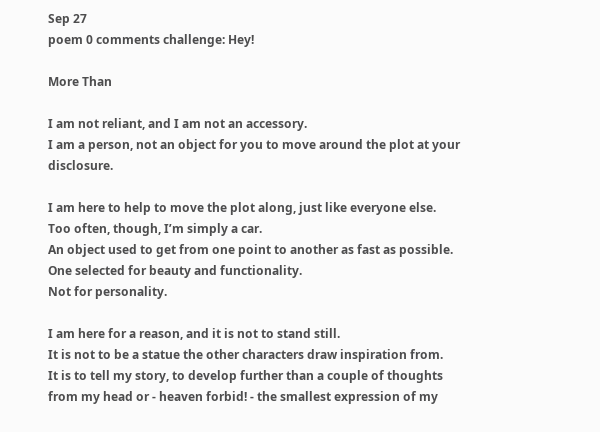Sep 27
poem 0 comments challenge: Hey!

More Than

I am not reliant, and I am not an accessory.
I am a person, not an object for you to move around the plot at your disclosure.

I am here to help to move the plot along, just like everyone else.
Too often, though, I’m simply a car.
An object used to get from one point to another as fast as possible.
One selected for beauty and functionality.
Not for personality.

I am here for a reason, and it is not to stand still.
It is not to be a statue the other characters draw inspiration from.
It is to tell my story, to develop further than a couple of thoughts from my head or - heaven forbid! - the smallest expression of my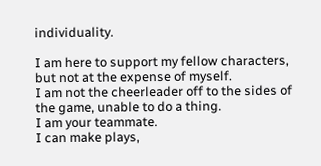individuality.

I am here to support my fellow characters, but not at the expense of myself.
I am not the cheerleader off to the sides of the game, unable to do a thing.
I am your teammate.
I can make plays,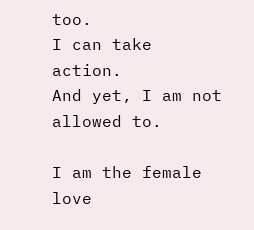too.
I can take action.
And yet, I am not allowed to.

I am the female love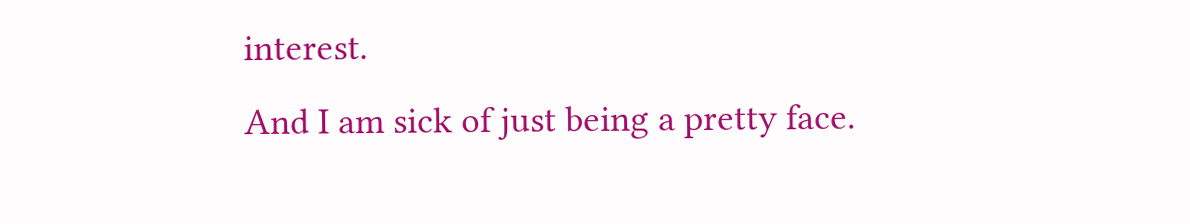interest.
And I am sick of just being a pretty face.